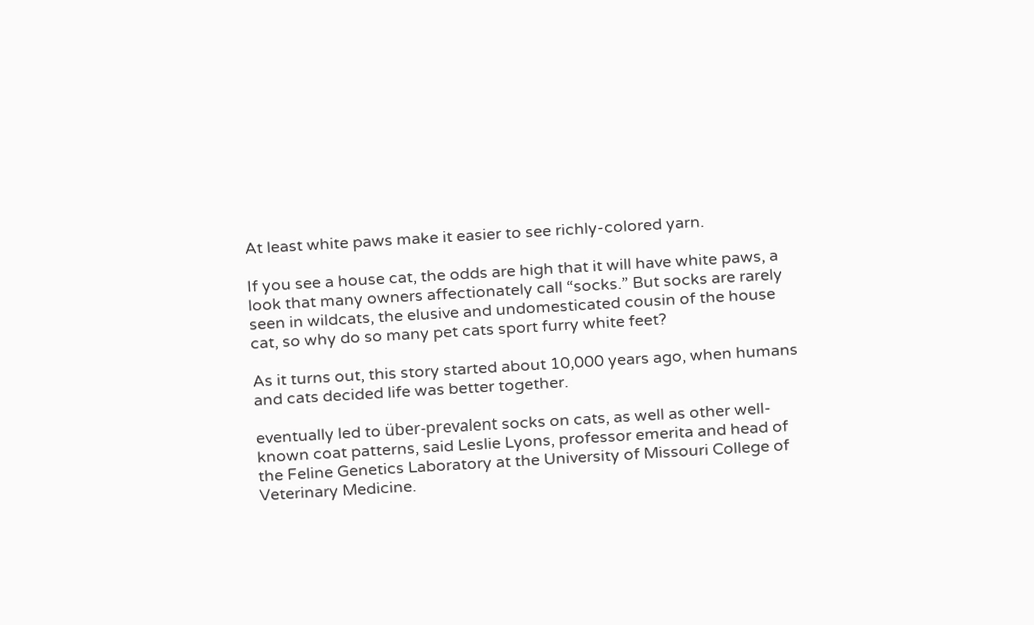At least white paws make it easier to see richly-colored yarn.

If you see a house cat, the odds are high that it will have white paws, a look that many owners affectionately call “socks.” But socks are rarely seen in wildcats, the elusive and undomesticated cousin of the house cat, so why do so many pet cats sport furry white feet?

As it turns out, this story started about 10,000 years ago, when humans and cats decided life was better together.

eventually led to über-prevalent socks on cats, as well as other well-known coat patterns, said Leslie Lyons, professor emerita and head of the Feline Genetics Laboratory at the University of Missouri College of Veterinary Medicine.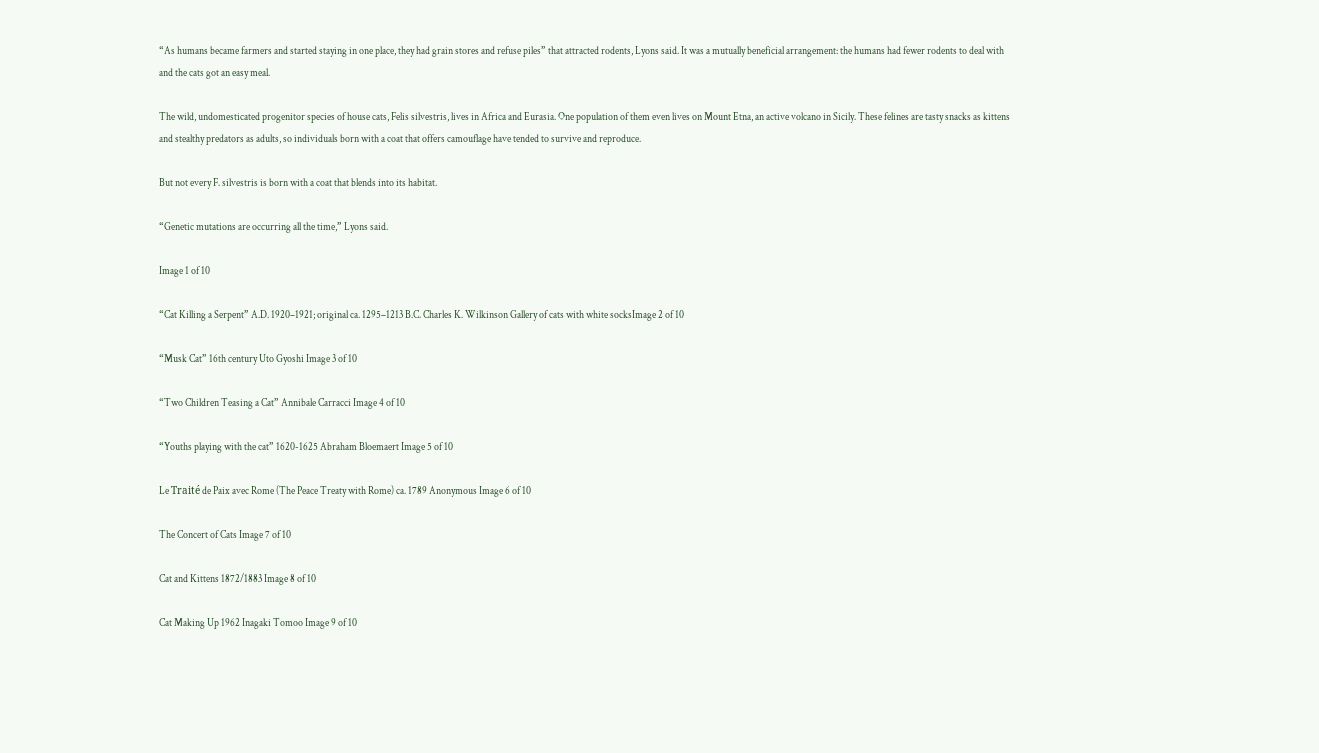“As humans became farmers and started staying in one place, they had grain stores and refuse piles” that attracted rodents, Lyons said. It was a mutually beneficial arrangement: the humans had fewer rodents to deal with and the cats got an easy meal.

The wild, undomesticated progenitor species of house cats, Felis silvestris, lives in Africa and Eurasia. One population of them even lives on Mount Etna, an active volcano in Sicily. These felines are tasty snacks as kittens and stealthy predators as adults, so individuals born with a coat that offers camouflage have tended to survive and reproduce.

But not every F. silvestris is born with a coat that blends into its habitat.

“Genetic mutations are occurring all the time,” Lyons said.

Image 1 of 10

“Cat Killing a Serpent” A.D. 1920–1921; original ca. 1295–1213 B.C. Charles K. Wilkinson Gallery of cats with white socksImage 2 of 10

“Musk Cat” 16th century Uto Gyoshi Image 3 of 10

“Two Children Teasing a Cat” Annibale Carracci Image 4 of 10

“Youths playing with the cat” 1620-1625 Abraham Bloemaert Image 5 of 10

Le Traité de Paix avec Rome (The Peace Treaty with Rome) ca. 1789 Anonymous Image 6 of 10

The Concert of Cats Image 7 of 10

Cat and Kittens 1872/1883 Image 8 of 10

Cat Making Up 1962 Inagaki Tomoo Image 9 of 10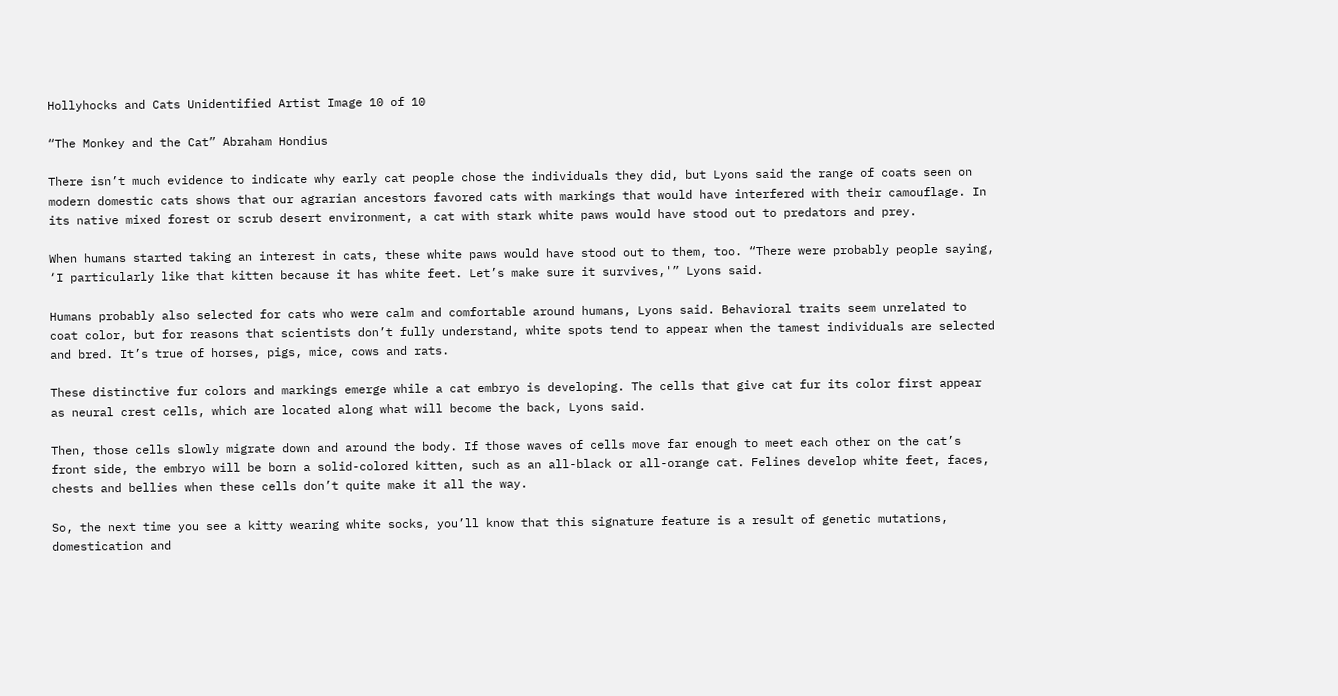Hollyhocks and Cats Unidentified Artist Image 10 of 10

“The Monkey and the Cat” Abraham Hondius

There isn’t much evidence to indicate why early cat people chose the individuals they did, but Lyons said the range of coats seen on modern domestic cats shows that our agrarian ancestors favored cats with markings that would have interfered with their camouflage. In its native mixed forest or scrub desert environment, a cat with stark white paws would have stood out to predators and prey.

When humans started taking an interest in cats, these white paws would have stood out to them, too. “There were probably people saying, ‘I particularly like that kitten because it has white feet. Let’s make sure it survives,'” Lyons said.

Humans probably also selected for cats who were calm and comfortable around humans, Lyons said. Behavioral traits seem unrelated to coat color, but for reasons that scientists don’t fully understand, white spots tend to appear when the tamest individuals are selected and bred. It’s true of horses, pigs, mice, cows and rats.

These distinctive fur colors and markings emerge while a cat embryo is developing. The cells that give cat fur its color first appear as neural crest cells, which are located along what will become the back, Lyons said.

Then, those cells slowly migrate down and around the body. If those waves of cells move far enough to meet each other on the cat’s front side, the embryo will be born a solid-colored kitten, such as an all-black or all-orange cat. Felines develop white feet, faces, chests and bellies when these cells don’t quite make it all the way.

So, the next time you see a kitty wearing white socks, you’ll know that this signature feature is a result of genetic mutations, domestication and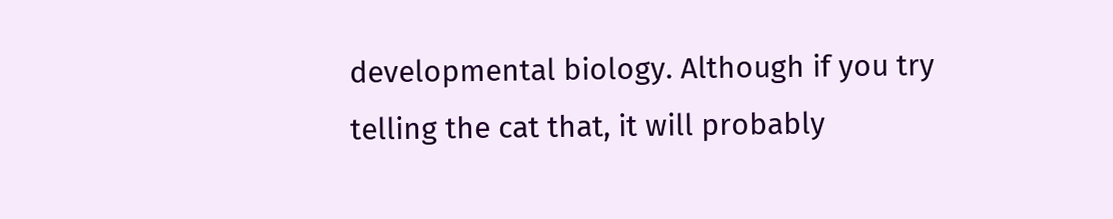developmental biology. Although if you try telling the cat that, it will probably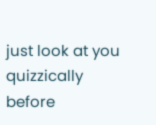just look at you quizzically before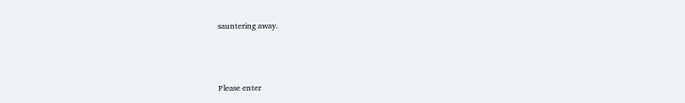sauntering away.



Please enter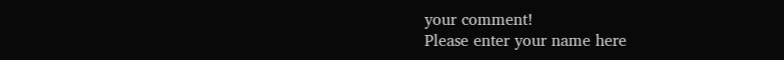your comment!
Please enter your name here